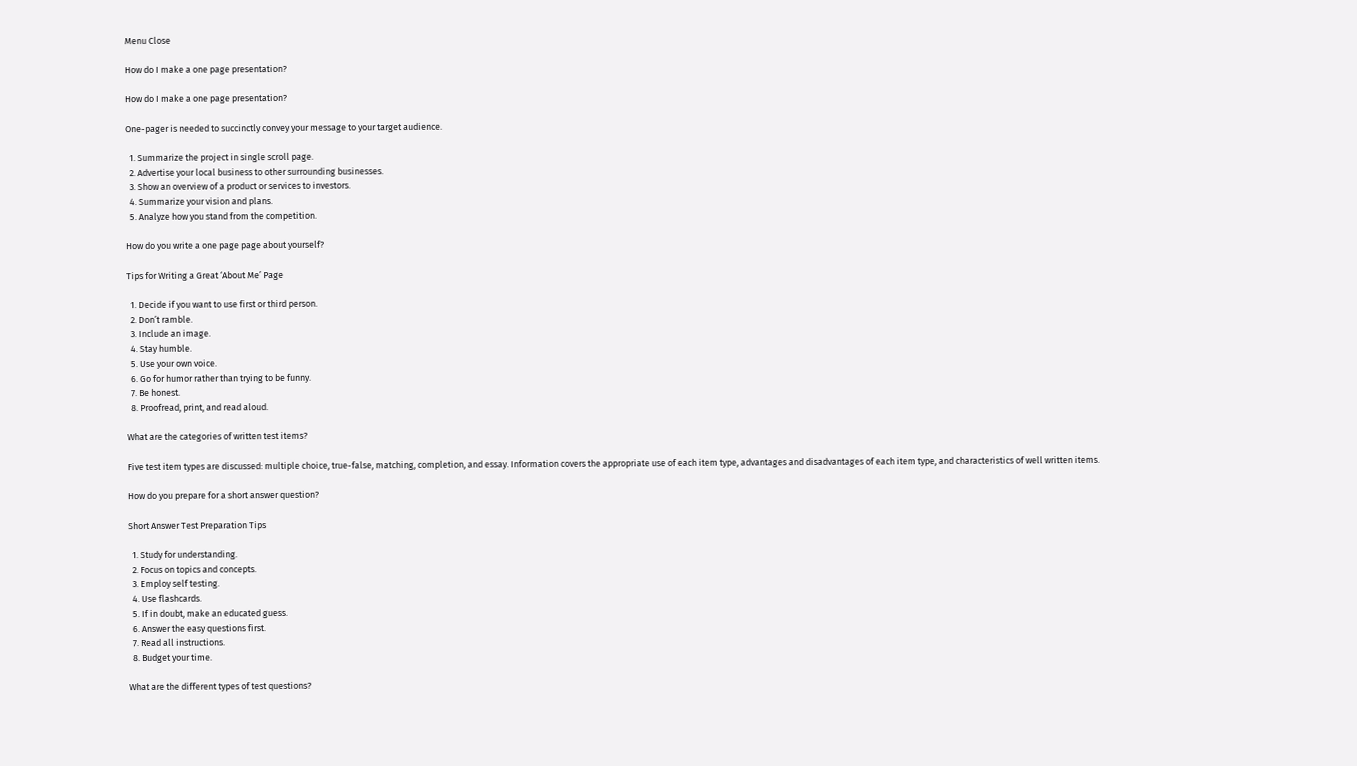Menu Close

How do I make a one page presentation?

How do I make a one page presentation?

One-pager is needed to succinctly convey your message to your target audience.

  1. Summarize the project in single scroll page.
  2. Advertise your local business to other surrounding businesses.
  3. Show an overview of a product or services to investors.
  4. Summarize your vision and plans.
  5. Analyze how you stand from the competition.

How do you write a one page page about yourself?

Tips for Writing a Great ‘About Me’ Page

  1. Decide if you want to use first or third person.
  2. Don’t ramble.
  3. Include an image.
  4. Stay humble.
  5. Use your own voice.
  6. Go for humor rather than trying to be funny.
  7. Be honest.
  8. Proofread, print, and read aloud.

What are the categories of written test items?

Five test item types are discussed: multiple choice, true-false, matching, completion, and essay. Information covers the appropriate use of each item type, advantages and disadvantages of each item type, and characteristics of well written items.

How do you prepare for a short answer question?

Short Answer Test Preparation Tips

  1. Study for understanding.
  2. Focus on topics and concepts.
  3. Employ self testing.
  4. Use flashcards.
  5. If in doubt, make an educated guess.
  6. Answer the easy questions first.
  7. Read all instructions.
  8. Budget your time.

What are the different types of test questions?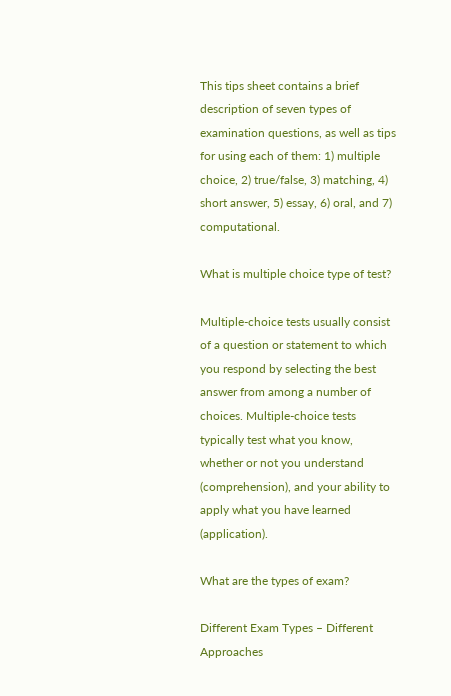This tips sheet contains a brief description of seven types of examination questions, as well as tips for using each of them: 1) multiple choice, 2) true/false, 3) matching, 4) short answer, 5) essay, 6) oral, and 7) computational.

What is multiple choice type of test?

Multiple-choice tests usually consist of a question or statement to which you respond by selecting the best answer from among a number of choices. Multiple-choice tests typically test what you know, whether or not you understand (comprehension), and your ability to apply what you have learned (application).

What are the types of exam?

Different Exam Types – Different Approaches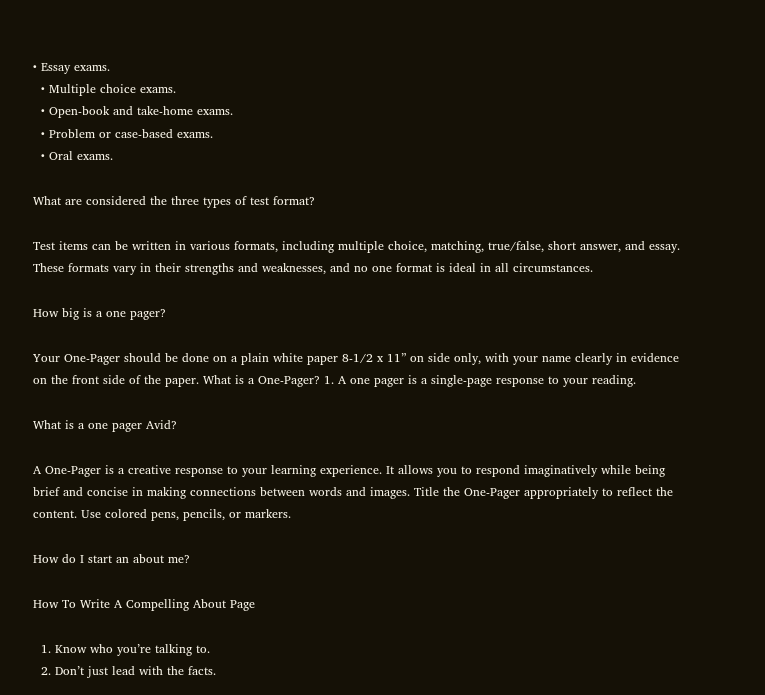• Essay exams.
  • Multiple choice exams.
  • Open-book and take-home exams.
  • Problem or case-based exams.
  • Oral exams.

What are considered the three types of test format?

Test items can be written in various formats, including multiple choice, matching, true/false, short answer, and essay. These formats vary in their strengths and weaknesses, and no one format is ideal in all circumstances.

How big is a one pager?

Your One-Pager should be done on a plain white paper 8-1/2 x 11” on side only, with your name clearly in evidence on the front side of the paper. What is a One-Pager? 1. A one pager is a single-page response to your reading.

What is a one pager Avid?

A One-Pager is a creative response to your learning experience. It allows you to respond imaginatively while being brief and concise in making connections between words and images. Title the One-Pager appropriately to reflect the content. Use colored pens, pencils, or markers.

How do I start an about me?

How To Write A Compelling About Page

  1. Know who you’re talking to.
  2. Don’t just lead with the facts.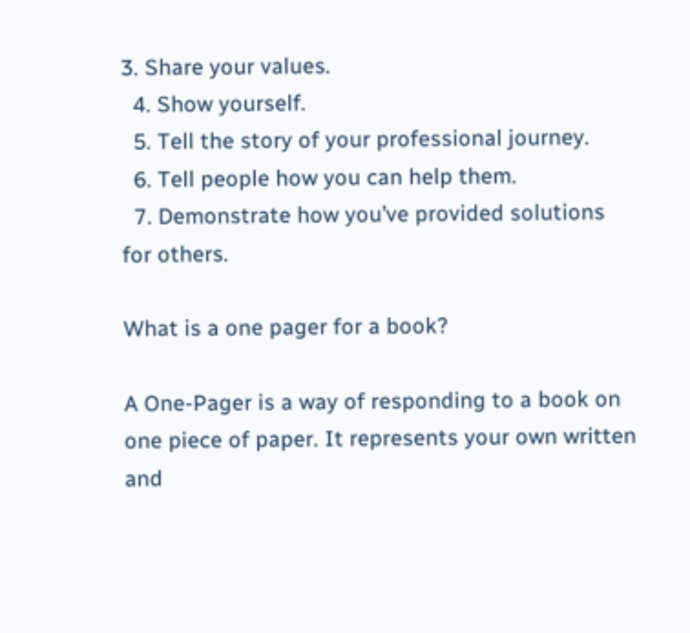3. Share your values.
  4. Show yourself.
  5. Tell the story of your professional journey.
  6. Tell people how you can help them.
  7. Demonstrate how you’ve provided solutions for others.

What is a one pager for a book?

A One-Pager is a way of responding to a book on one piece of paper. It represents your own written and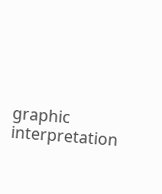graphic interpretation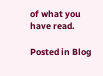of what you have read.

Posted in Blog